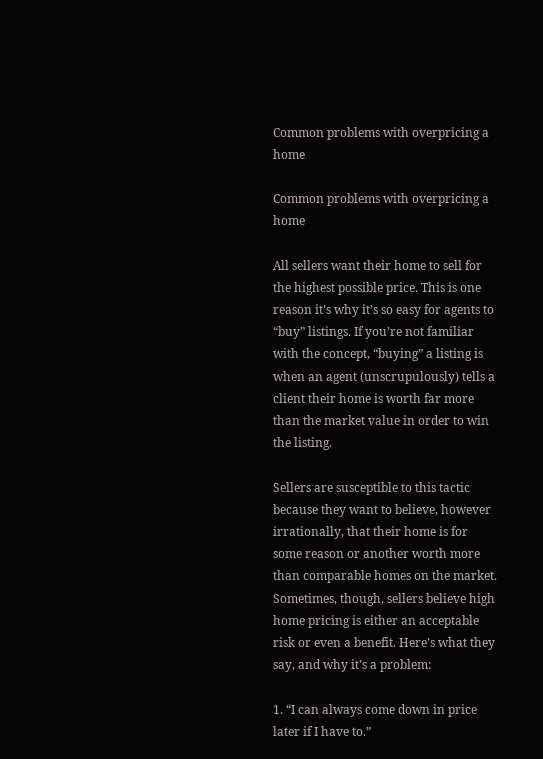Common problems with overpricing a home

Common problems with overpricing a home

All sellers want their home to sell for the highest possible price. This is one reason it’s why it’s so easy for agents to “buy” listings. If you’re not familiar with the concept, “buying” a listing is when an agent (unscrupulously) tells a client their home is worth far more than the market value in order to win the listing.

Sellers are susceptible to this tactic because they want to believe, however irrationally, that their home is for some reason or another worth more than comparable homes on the market. Sometimes, though, sellers believe high home pricing is either an acceptable risk or even a benefit. Here’s what they say, and why it’s a problem:

1. “I can always come down in price later if I have to.”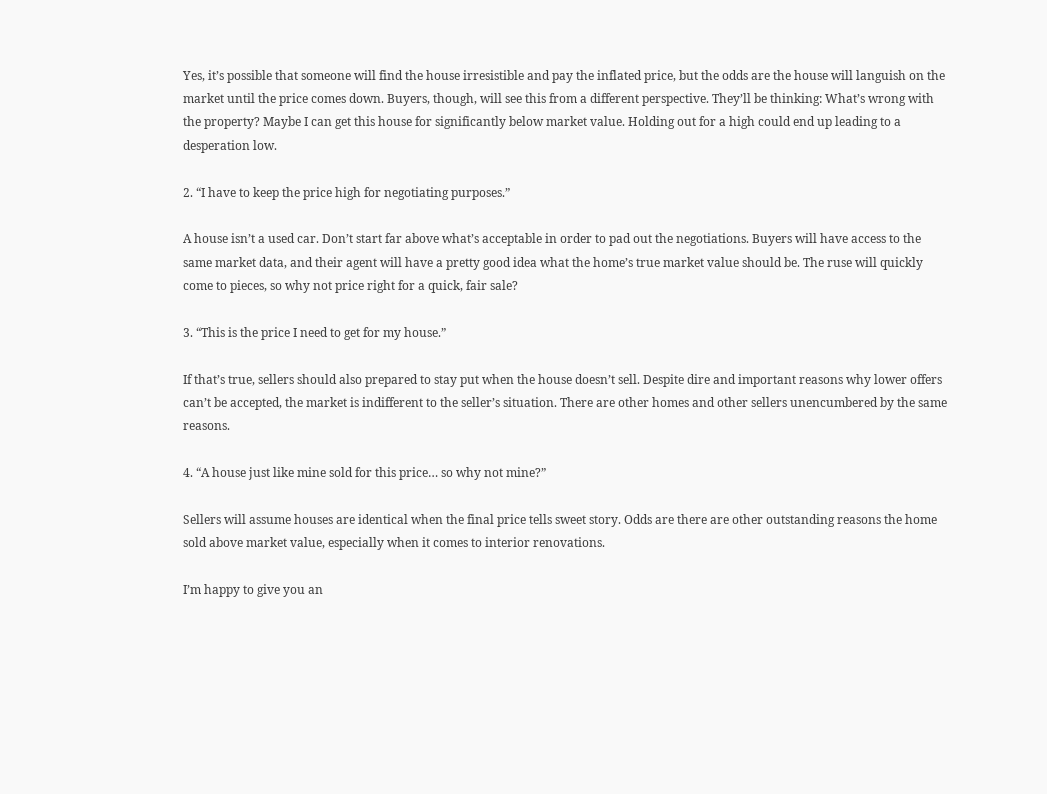Yes, it’s possible that someone will find the house irresistible and pay the inflated price, but the odds are the house will languish on the market until the price comes down. Buyers, though, will see this from a different perspective. They’ll be thinking: What’s wrong with the property? Maybe I can get this house for significantly below market value. Holding out for a high could end up leading to a desperation low.

2. “I have to keep the price high for negotiating purposes.”

A house isn’t a used car. Don’t start far above what’s acceptable in order to pad out the negotiations. Buyers will have access to the same market data, and their agent will have a pretty good idea what the home’s true market value should be. The ruse will quickly come to pieces, so why not price right for a quick, fair sale?

3. “This is the price I need to get for my house.”

If that’s true, sellers should also prepared to stay put when the house doesn’t sell. Despite dire and important reasons why lower offers can’t be accepted, the market is indifferent to the seller’s situation. There are other homes and other sellers unencumbered by the same reasons.

4. “A house just like mine sold for this price… so why not mine?”

Sellers will assume houses are identical when the final price tells sweet story. Odds are there are other outstanding reasons the home sold above market value, especially when it comes to interior renovations.

I’m happy to give you an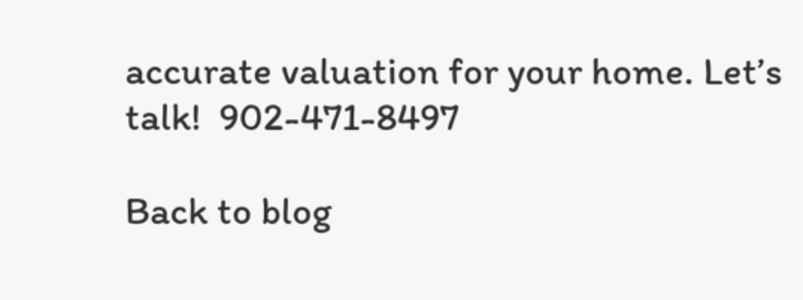accurate valuation for your home. Let’s talk!  902-471-8497

Back to blog